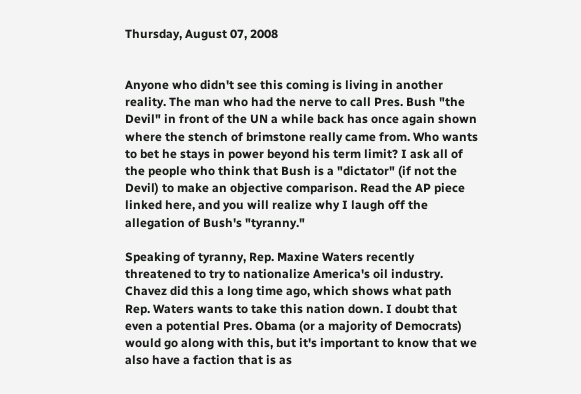Thursday, August 07, 2008


Anyone who didn't see this coming is living in another reality. The man who had the nerve to call Pres. Bush "the Devil" in front of the UN a while back has once again shown where the stench of brimstone really came from. Who wants to bet he stays in power beyond his term limit? I ask all of the people who think that Bush is a "dictator" (if not the Devil) to make an objective comparison. Read the AP piece linked here, and you will realize why I laugh off the allegation of Bush's "tyranny."

Speaking of tyranny, Rep. Maxine Waters recently threatened to try to nationalize America's oil industry. Chavez did this a long time ago, which shows what path Rep. Waters wants to take this nation down. I doubt that even a potential Pres. Obama (or a majority of Democrats) would go along with this, but it's important to know that we also have a faction that is as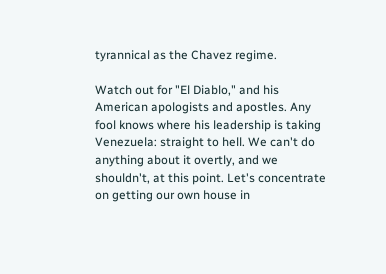tyrannical as the Chavez regime.

Watch out for "El Diablo," and his American apologists and apostles. Any fool knows where his leadership is taking Venezuela: straight to hell. We can't do anything about it overtly, and we shouldn't, at this point. Let's concentrate on getting our own house in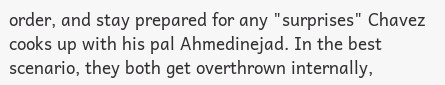order, and stay prepared for any "surprises" Chavez cooks up with his pal Ahmedinejad. In the best scenario, they both get overthrown internally,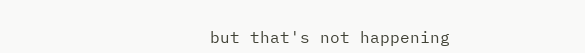but that's not happening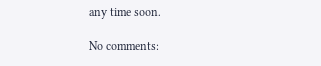any time soon.

No comments: